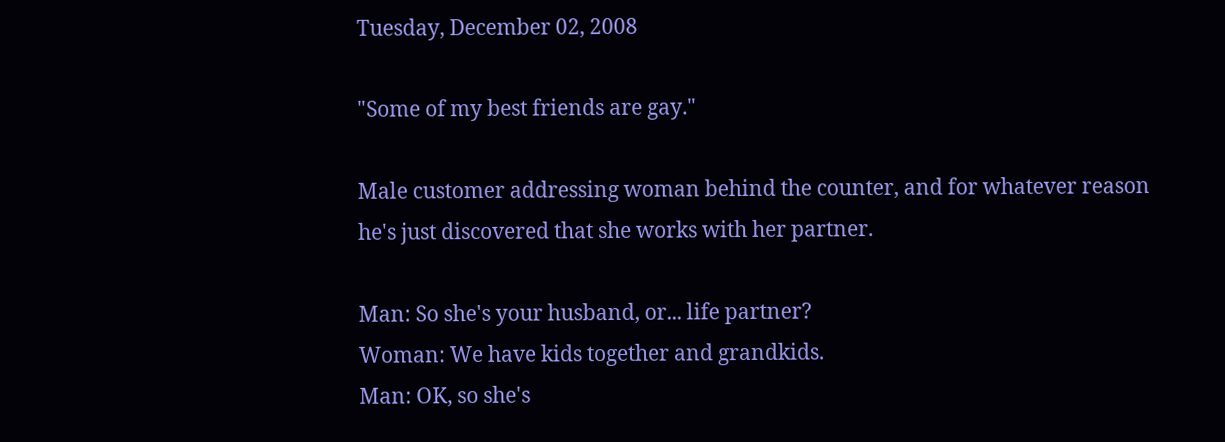Tuesday, December 02, 2008

"Some of my best friends are gay."

Male customer addressing woman behind the counter, and for whatever reason he's just discovered that she works with her partner.

Man: So she's your husband, or... life partner?
Woman: We have kids together and grandkids.
Man: OK, so she's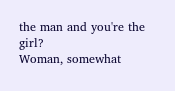the man and you're the girl?
Woman, somewhat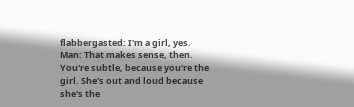flabbergasted: I'm a girl, yes.
Man: That makes sense, then. You're subtle, because you're the girl. She's out and loud because she's the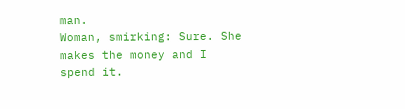man.
Woman, smirking: Sure. She makes the money and I spend it.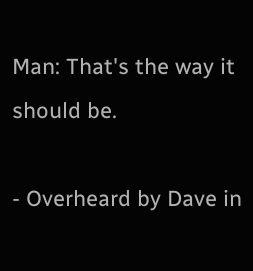Man: That's the way it should be.

- Overheard by Dave in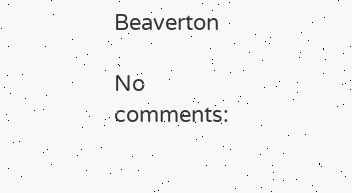Beaverton

No comments: